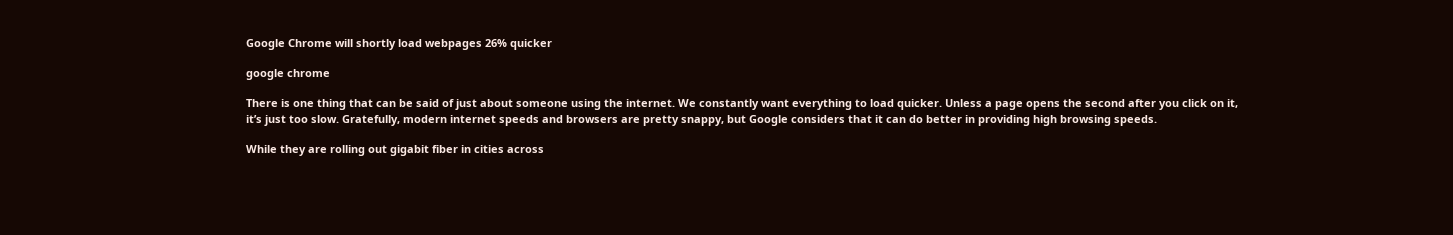Google Chrome will shortly load webpages 26% quicker

google chrome

There is one thing that can be said of just about someone using the internet. We constantly want everything to load quicker. Unless a page opens the second after you click on it, it’s just too slow. Gratefully, modern internet speeds and browsers are pretty snappy, but Google considers that it can do better in providing high browsing speeds.

While they are rolling out gigabit fiber in cities across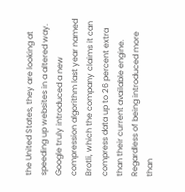the United States, they are looking at speeding up websites in a altered way. Google truly introduced a new compression algorithm last year named Brotli, which the company claims it can compress data up to 26 percent extra than their current available engine. Regardless of being introduced more than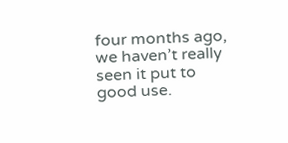four months ago, we haven’t really seen it put to good use.